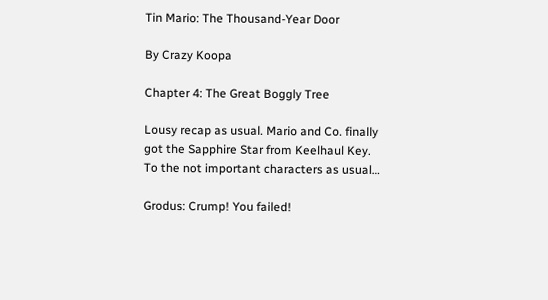Tin Mario: The Thousand-Year Door

By Crazy Koopa

Chapter 4: The Great Boggly Tree

Lousy recap as usual. Mario and Co. finally got the Sapphire Star from Keelhaul Key. To the not important characters as usual…

Grodus: Crump! You failed!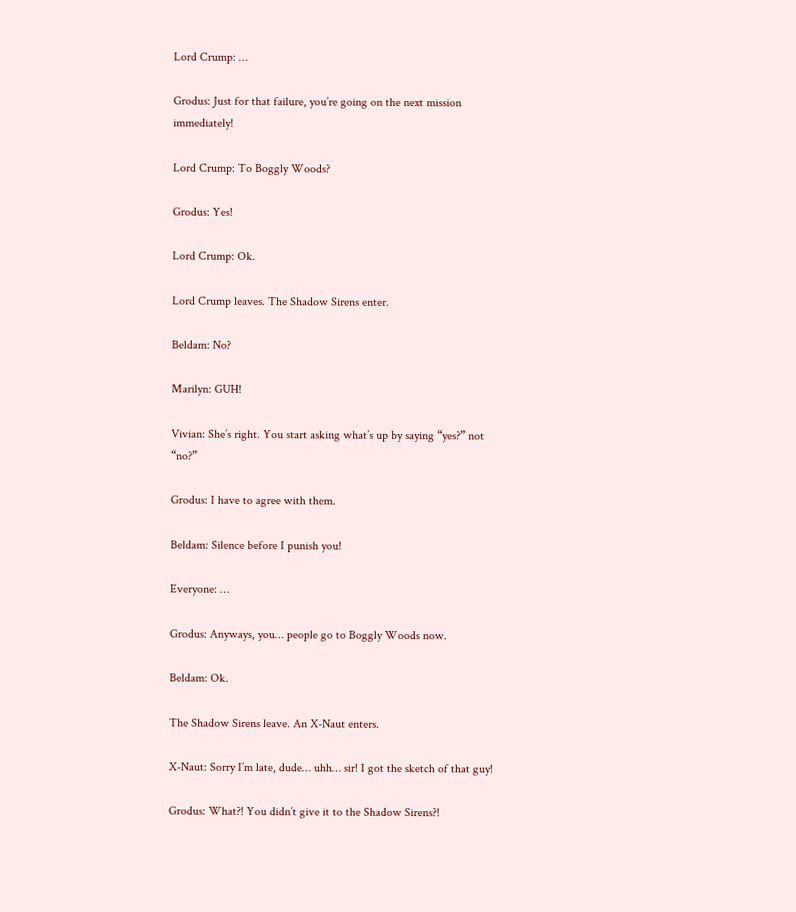Lord Crump: …

Grodus: Just for that failure, you’re going on the next mission immediately!

Lord Crump: To Boggly Woods?

Grodus: Yes!

Lord Crump: Ok.

Lord Crump leaves. The Shadow Sirens enter.

Beldam: No?

Marilyn: GUH!

Vivian: She’s right. You start asking what’s up by saying “yes?” not “no?”

Grodus: I have to agree with them.

Beldam: Silence before I punish you!

Everyone: …

Grodus: Anyways, you… people go to Boggly Woods now.

Beldam: Ok.

The Shadow Sirens leave. An X-Naut enters.

X-Naut: Sorry I’m late, dude… uhh… sir! I got the sketch of that guy!

Grodus: What?! You didn’t give it to the Shadow Sirens?!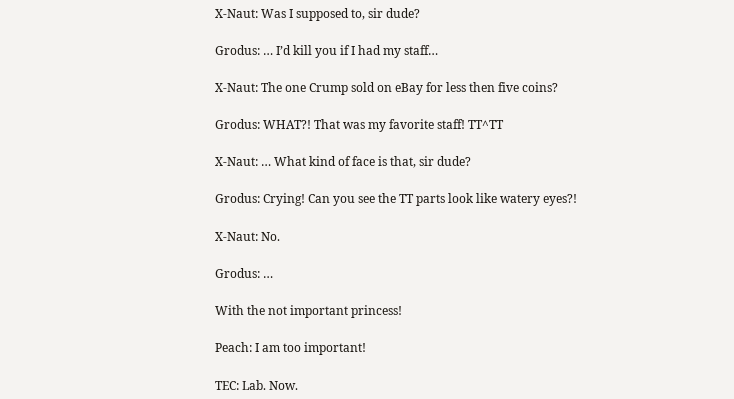X-Naut: Was I supposed to, sir dude?

Grodus: … I’d kill you if I had my staff…

X-Naut: The one Crump sold on eBay for less then five coins?

Grodus: WHAT?! That was my favorite staff! TT^TT

X-Naut: … What kind of face is that, sir dude?

Grodus: Crying! Can you see the TT parts look like watery eyes?!

X-Naut: No.

Grodus: …

With the not important princess!

Peach: I am too important!

TEC: Lab. Now.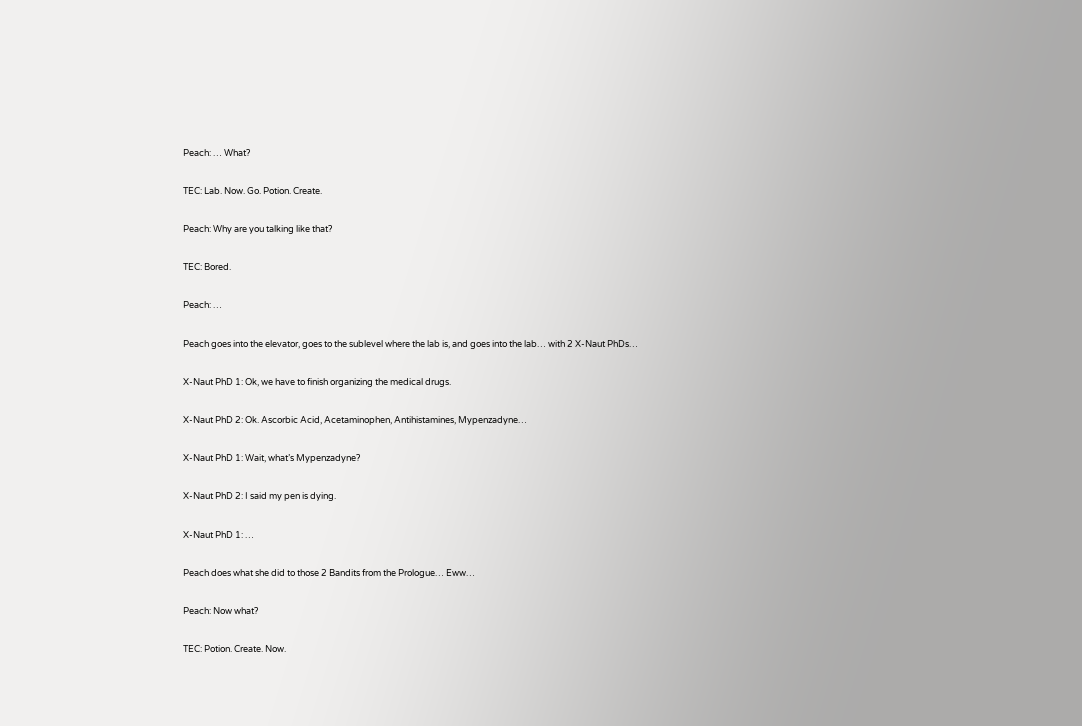Peach: … What?

TEC: Lab. Now. Go. Potion. Create.

Peach: Why are you talking like that?

TEC: Bored.

Peach: …

Peach goes into the elevator, goes to the sublevel where the lab is, and goes into the lab… with 2 X-Naut PhDs…

X-Naut PhD 1: Ok, we have to finish organizing the medical drugs.

X-Naut PhD 2: Ok. Ascorbic Acid, Acetaminophen, Antihistamines, Mypenzadyne…

X-Naut PhD 1: Wait, what’s Mypenzadyne?

X-Naut PhD 2: I said my pen is dying.

X-Naut PhD 1: …

Peach does what she did to those 2 Bandits from the Prologue… Eww…

Peach: Now what?

TEC: Potion. Create. Now.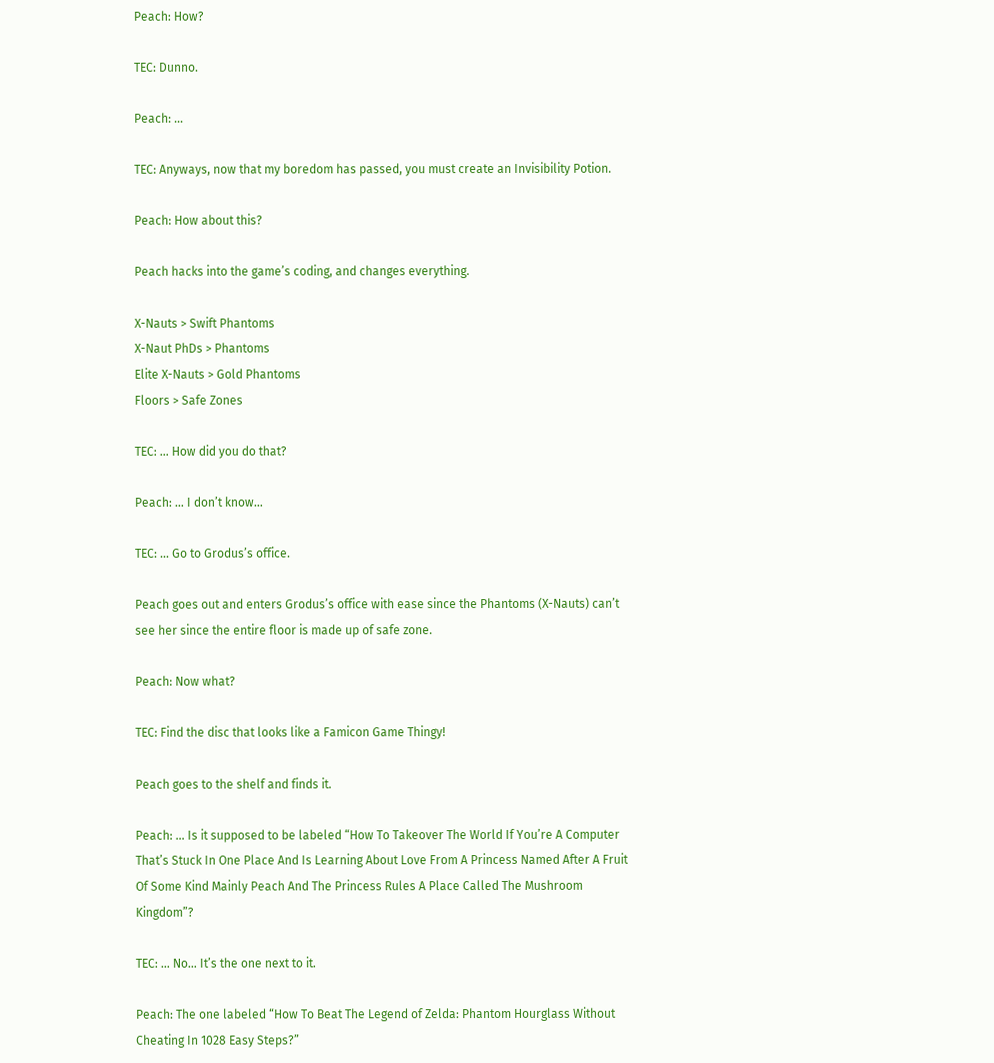Peach: How?

TEC: Dunno.

Peach: …

TEC: Anyways, now that my boredom has passed, you must create an Invisibility Potion.

Peach: How about this?

Peach hacks into the game’s coding, and changes everything.

X-Nauts > Swift Phantoms
X-Naut PhDs > Phantoms
Elite X-Nauts > Gold Phantoms
Floors > Safe Zones

TEC: … How did you do that?

Peach: … I don’t know…

TEC: … Go to Grodus’s office.

Peach goes out and enters Grodus’s office with ease since the Phantoms (X-Nauts) can’t see her since the entire floor is made up of safe zone.

Peach: Now what?

TEC: Find the disc that looks like a Famicon Game Thingy!

Peach goes to the shelf and finds it.

Peach: … Is it supposed to be labeled “How To Takeover The World If You’re A Computer That’s Stuck In One Place And Is Learning About Love From A Princess Named After A Fruit Of Some Kind Mainly Peach And The Princess Rules A Place Called The Mushroom Kingdom”?

TEC: … No… It’s the one next to it.

Peach: The one labeled “How To Beat The Legend of Zelda: Phantom Hourglass Without Cheating In 1028 Easy Steps?”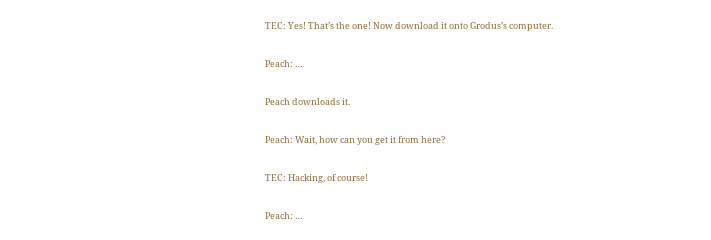TEC: Yes! That’s the one! Now download it onto Grodus’s computer.

Peach: …

Peach downloads it.

Peach: Wait, how can you get it from here?

TEC: Hacking, of course!

Peach: …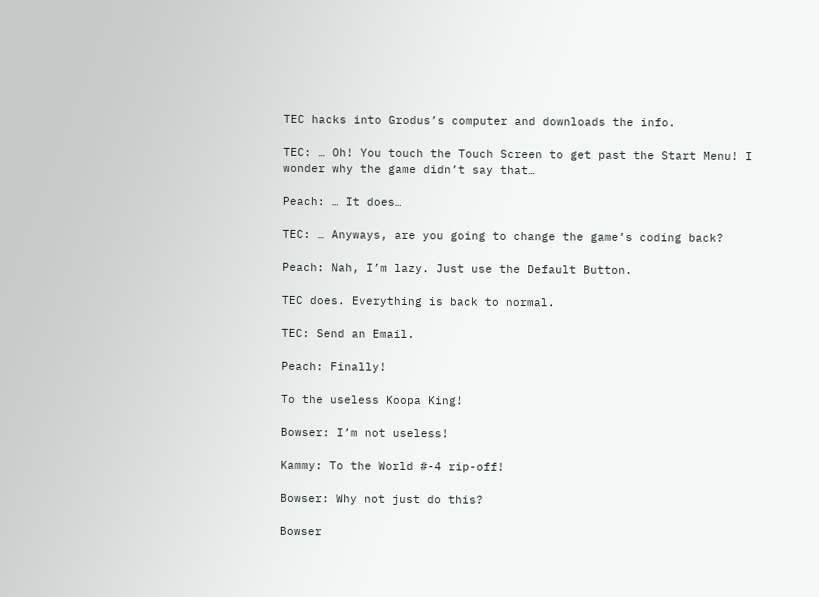TEC hacks into Grodus’s computer and downloads the info.

TEC: … Oh! You touch the Touch Screen to get past the Start Menu! I wonder why the game didn’t say that…

Peach: … It does…

TEC: … Anyways, are you going to change the game’s coding back?

Peach: Nah, I’m lazy. Just use the Default Button.

TEC does. Everything is back to normal.

TEC: Send an Email.

Peach: Finally!

To the useless Koopa King!

Bowser: I’m not useless!

Kammy: To the World #-4 rip-off!

Bowser: Why not just do this?

Bowser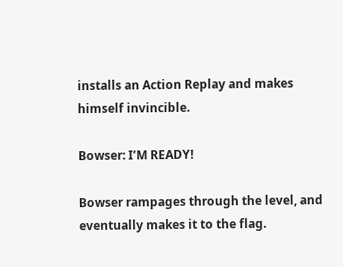installs an Action Replay and makes himself invincible.

Bowser: I’M READY!

Bowser rampages through the level, and eventually makes it to the flag.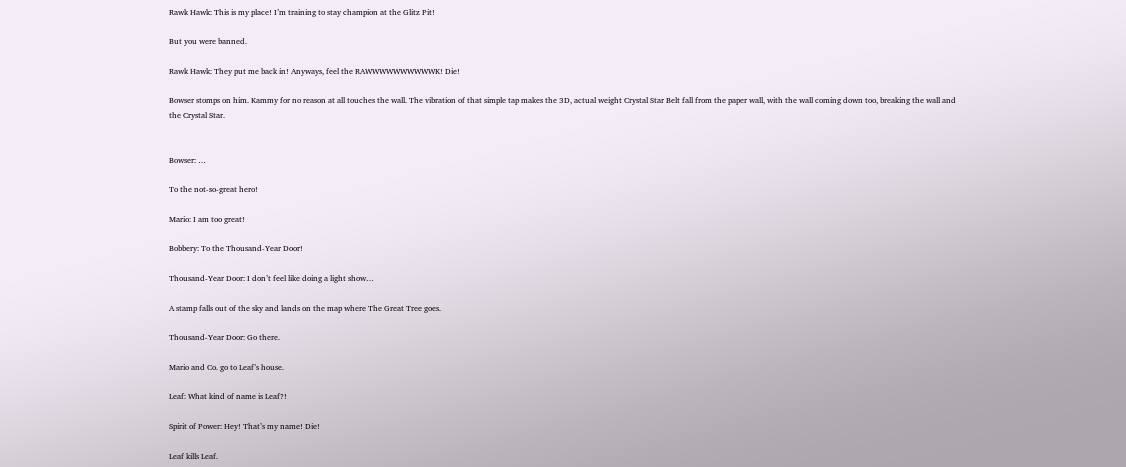Rawk Hawk: This is my place! I’m training to stay champion at the Glitz Pit!

But you were banned.

Rawk Hawk: They put me back in! Anyways, feel the RAWWWWWWWWWWK! Die!

Bowser stomps on him. Kammy for no reason at all touches the wall. The vibration of that simple tap makes the 3D, actual weight Crystal Star Belt fall from the paper wall, with the wall coming down too, breaking the wall and the Crystal Star.


Bowser: …

To the not-so-great hero!

Mario: I am too great!

Bobbery: To the Thousand-Year Door!

Thousand-Year Door: I don’t feel like doing a light show…

A stamp falls out of the sky and lands on the map where The Great Tree goes.

Thousand-Year Door: Go there.

Mario and Co. go to Leaf’s house.

Leaf: What kind of name is Leaf?!

Spirit of Power: Hey! That’s my name! Die!

Leaf kills Leaf.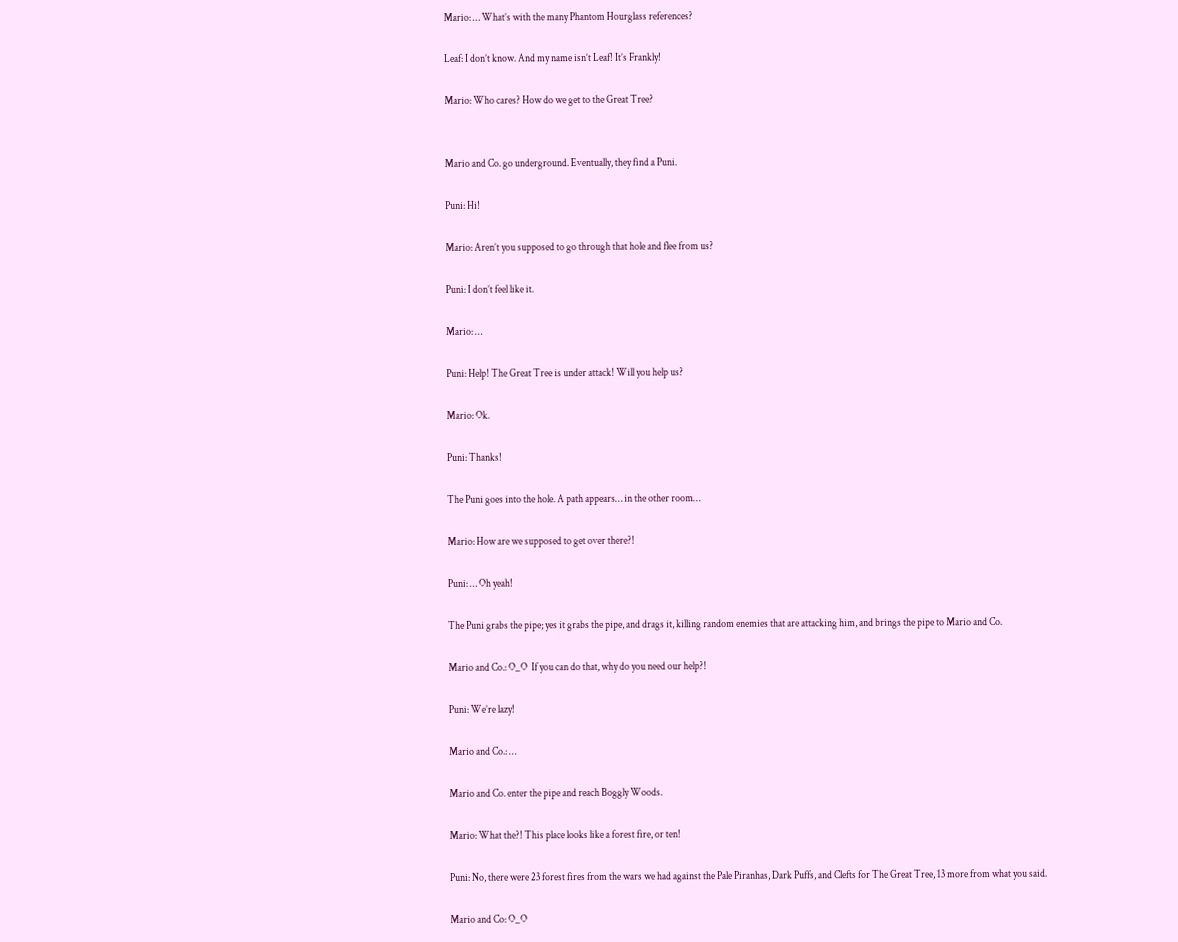Mario: … What’s with the many Phantom Hourglass references?

Leaf: I don’t know. And my name isn’t Leaf! It’s Frankly!

Mario: Who cares? How do we get to the Great Tree?


Mario and Co. go underground. Eventually, they find a Puni.

Puni: Hi!

Mario: Aren’t you supposed to go through that hole and flee from us?

Puni: I don’t feel like it.

Mario: …

Puni: Help! The Great Tree is under attack! Will you help us?

Mario: Ok.

Puni: Thanks!

The Puni goes into the hole. A path appears… in the other room…

Mario: How are we supposed to get over there?!

Puni: … Oh yeah!

The Puni grabs the pipe; yes it grabs the pipe, and drags it, killing random enemies that are attacking him, and brings the pipe to Mario and Co.

Mario and Co.: O_O  If you can do that, why do you need our help?!

Puni: We’re lazy!

Mario and Co.: …

Mario and Co. enter the pipe and reach Boggly Woods.

Mario: What the?! This place looks like a forest fire, or ten!

Puni: No, there were 23 forest fires from the wars we had against the Pale Piranhas, Dark Puffs, and Clefts for The Great Tree, 13 more from what you said.

Mario and Co: O_O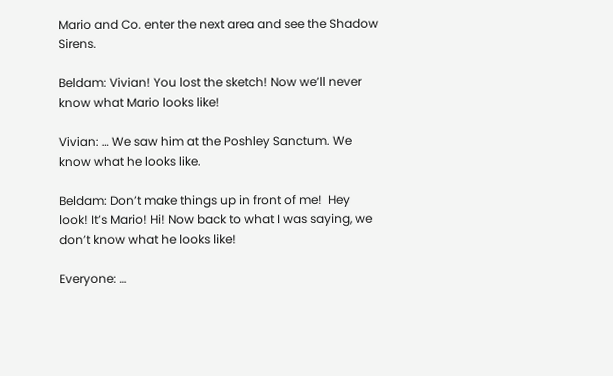Mario and Co. enter the next area and see the Shadow Sirens.

Beldam: Vivian! You lost the sketch! Now we’ll never know what Mario looks like!

Vivian: … We saw him at the Poshley Sanctum. We know what he looks like.

Beldam: Don’t make things up in front of me!  Hey look! It’s Mario! Hi! Now back to what I was saying, we don’t know what he looks like!

Everyone: …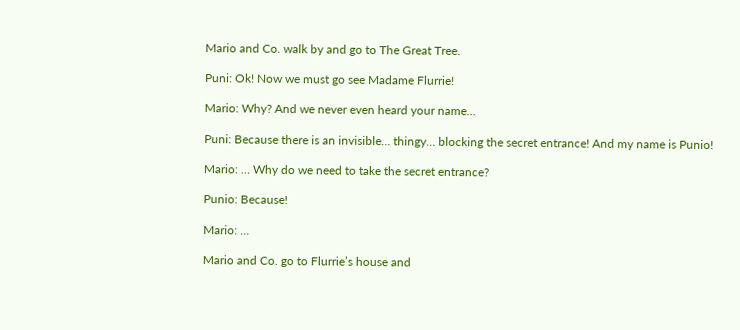Mario and Co. walk by and go to The Great Tree.

Puni: Ok! Now we must go see Madame Flurrie!

Mario: Why? And we never even heard your name…

Puni: Because there is an invisible… thingy… blocking the secret entrance! And my name is Punio!

Mario: … Why do we need to take the secret entrance?

Punio: Because!

Mario: …

Mario and Co. go to Flurrie’s house and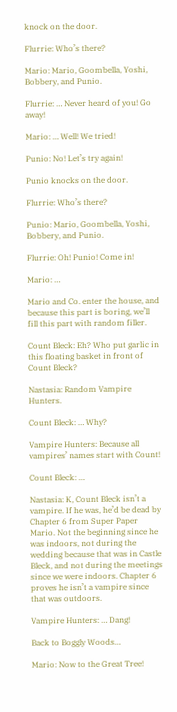knock on the door.

Flurrie: Who’s there?

Mario: Mario, Goombella, Yoshi, Bobbery, and Punio.

Flurrie: … Never heard of you! Go away!

Mario: … Well! We tried!

Punio: No! Let’s try again!

Punio knocks on the door.

Flurrie: Who’s there?

Punio: Mario, Goombella, Yoshi, Bobbery, and Punio.

Flurrie: Oh! Punio! Come in!

Mario: …

Mario and Co. enter the house, and because this part is boring, we’ll fill this part with random filler.

Count Bleck: Eh? Who put garlic in this floating basket in front of Count Bleck?

Nastasia: Random Vampire Hunters.

Count Bleck: … Why?

Vampire Hunters: Because all vampires’ names start with Count!

Count Bleck: …

Nastasia: K, Count Bleck isn’t a vampire. If he was, he’d be dead by Chapter 6 from Super Paper Mario. Not the beginning since he was indoors, not during the wedding because that was in Castle Bleck, and not during the meetings since we were indoors. Chapter 6 proves he isn’t a vampire since that was outdoors.

Vampire Hunters: … Dang!

Back to Boggly Woods…

Mario: Now to the Great Tree!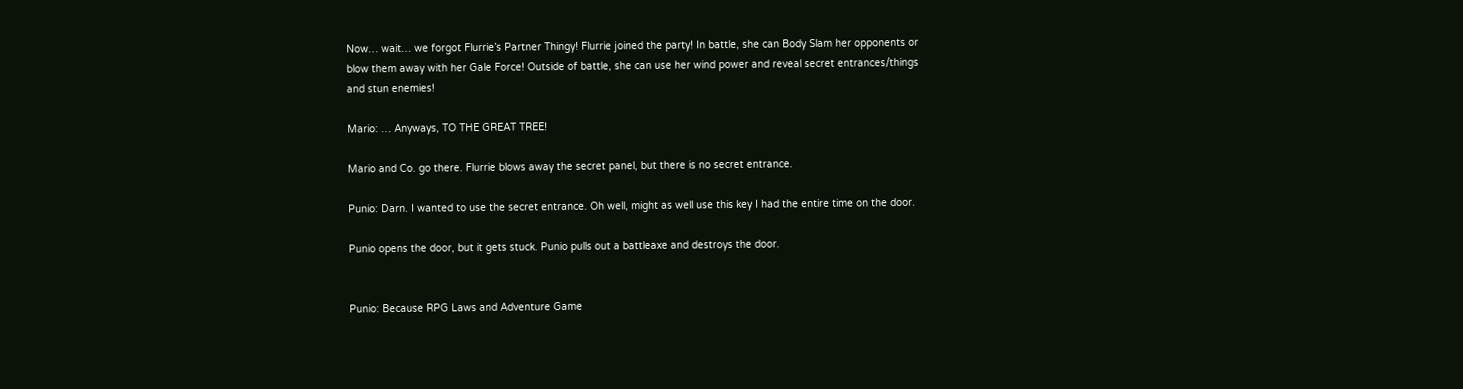Now… wait… we forgot Flurrie’s Partner Thingy! Flurrie joined the party! In battle, she can Body Slam her opponents or blow them away with her Gale Force! Outside of battle, she can use her wind power and reveal secret entrances/things and stun enemies!

Mario: … Anyways, TO THE GREAT TREE!

Mario and Co. go there. Flurrie blows away the secret panel, but there is no secret entrance.

Punio: Darn. I wanted to use the secret entrance. Oh well, might as well use this key I had the entire time on the door.

Punio opens the door, but it gets stuck. Punio pulls out a battleaxe and destroys the door.


Punio: Because RPG Laws and Adventure Game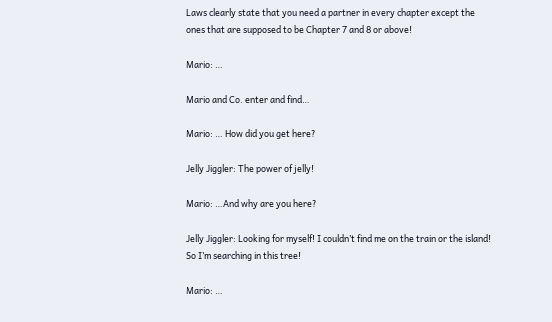Laws clearly state that you need a partner in every chapter except the ones that are supposed to be Chapter 7 and 8 or above!

Mario: …

Mario and Co. enter and find…

Mario: … How did you get here?

Jelly Jiggler: The power of jelly!

Mario: …And why are you here?

Jelly Jiggler: Looking for myself! I couldn’t find me on the train or the island! So I’m searching in this tree!

Mario: …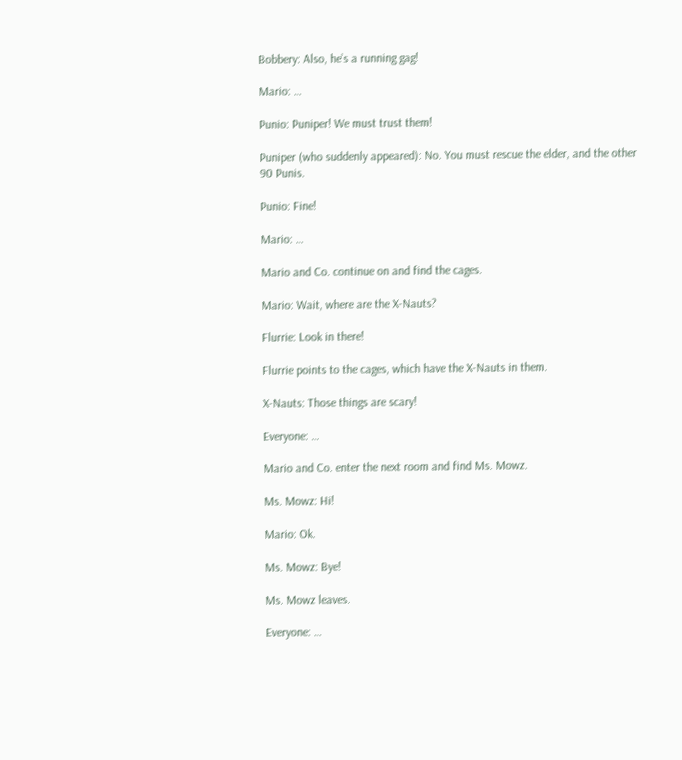Bobbery: Also, he’s a running gag!

Mario: …

Punio: Puniper! We must trust them!

Puniper (who suddenly appeared): No. You must rescue the elder, and the other 90 Punis.

Punio: Fine!

Mario: …

Mario and Co. continue on and find the cages.

Mario: Wait, where are the X-Nauts?

Flurrie: Look in there!

Flurrie points to the cages, which have the X-Nauts in them.

X-Nauts: Those things are scary!

Everyone: …

Mario and Co. enter the next room and find Ms. Mowz.

Ms. Mowz: Hi!

Mario: Ok.

Ms. Mowz: Bye!

Ms. Mowz leaves.

Everyone: …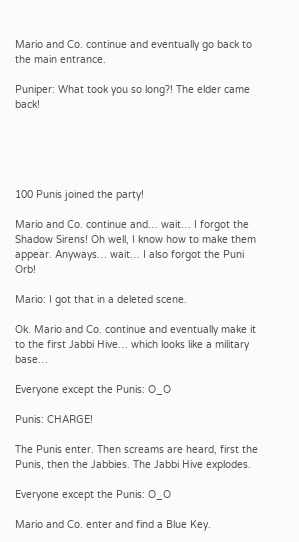Mario and Co. continue and eventually go back to the main entrance.

Puniper: What took you so long?! The elder came back!





100 Punis joined the party!

Mario and Co. continue and… wait… I forgot the Shadow Sirens! Oh well, I know how to make them appear. Anyways… wait… I also forgot the Puni Orb!

Mario: I got that in a deleted scene.

Ok. Mario and Co. continue and eventually make it to the first Jabbi Hive… which looks like a military base…

Everyone except the Punis: O_O

Punis: CHARGE!

The Punis enter. Then screams are heard, first the Punis, then the Jabbies. The Jabbi Hive explodes.

Everyone except the Punis: O_O

Mario and Co. enter and find a Blue Key.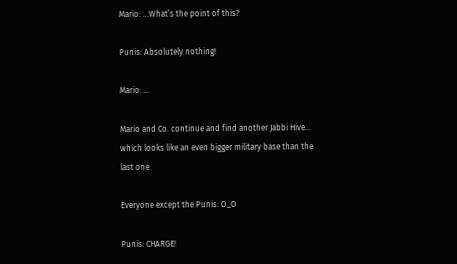Mario: …What’s the point of this?

Punis: Absolutely nothing!

Mario: …

Mario and Co. continue and find another Jabbi Hive… which looks like an even bigger military base than the last one.

Everyone except the Punis: O_O

Punis: CHARGE!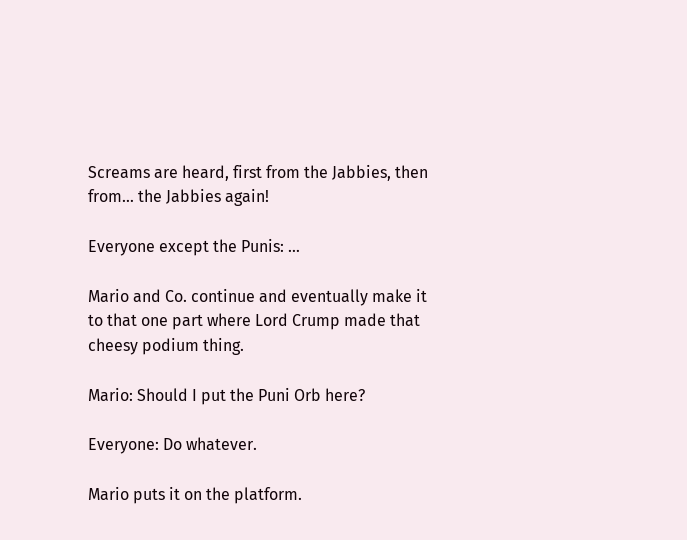Screams are heard, first from the Jabbies, then from… the Jabbies again!

Everyone except the Punis: …

Mario and Co. continue and eventually make it to that one part where Lord Crump made that cheesy podium thing.

Mario: Should I put the Puni Orb here?

Everyone: Do whatever.

Mario puts it on the platform.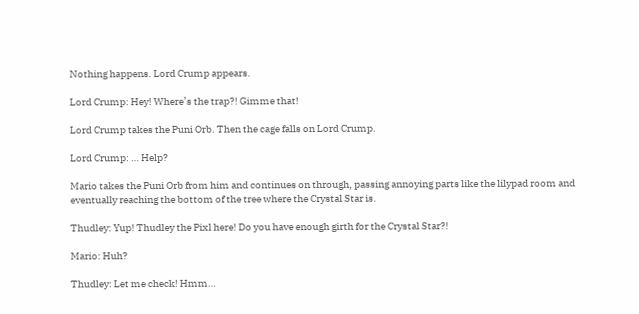Nothing happens. Lord Crump appears.

Lord Crump: Hey! Where’s the trap?! Gimme that!

Lord Crump takes the Puni Orb. Then the cage falls on Lord Crump.

Lord Crump: … Help?

Mario takes the Puni Orb from him and continues on through, passing annoying parts like the lilypad room and eventually reaching the bottom of the tree where the Crystal Star is.

Thudley: Yup! Thudley the Pixl here! Do you have enough girth for the Crystal Star?!

Mario: Huh?

Thudley: Let me check! Hmm…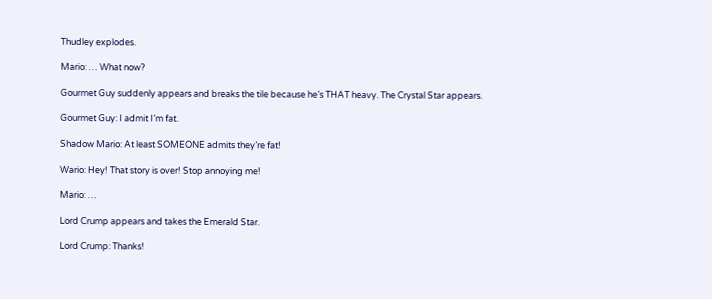Thudley explodes.

Mario: … What now?

Gourmet Guy suddenly appears and breaks the tile because he’s THAT heavy. The Crystal Star appears.

Gourmet Guy: I admit I’m fat.

Shadow Mario: At least SOMEONE admits they’re fat!

Wario: Hey! That story is over! Stop annoying me!

Mario: …

Lord Crump appears and takes the Emerald Star.

Lord Crump: Thanks!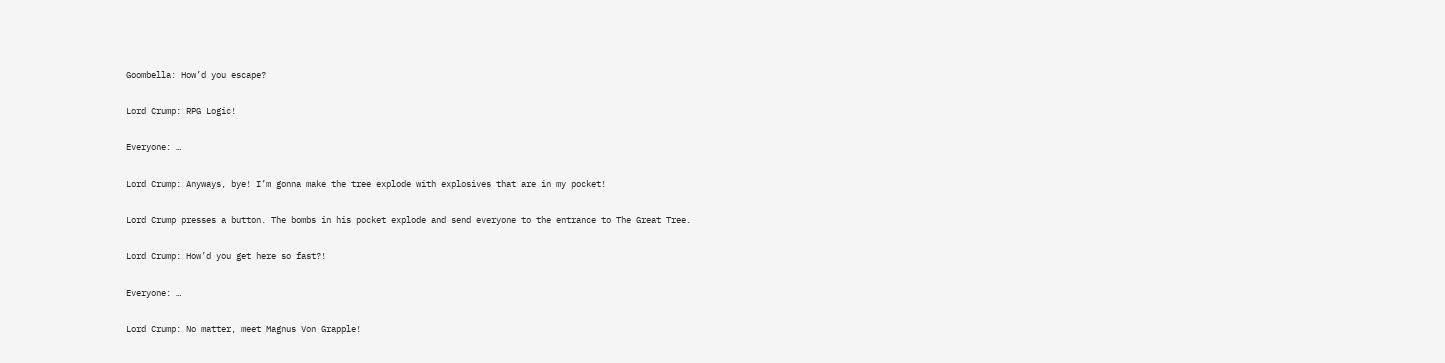Goombella: How’d you escape?

Lord Crump: RPG Logic!

Everyone: …

Lord Crump: Anyways, bye! I’m gonna make the tree explode with explosives that are in my pocket!

Lord Crump presses a button. The bombs in his pocket explode and send everyone to the entrance to The Great Tree.

Lord Crump: How’d you get here so fast?!

Everyone: …

Lord Crump: No matter, meet Magnus Von Grapple!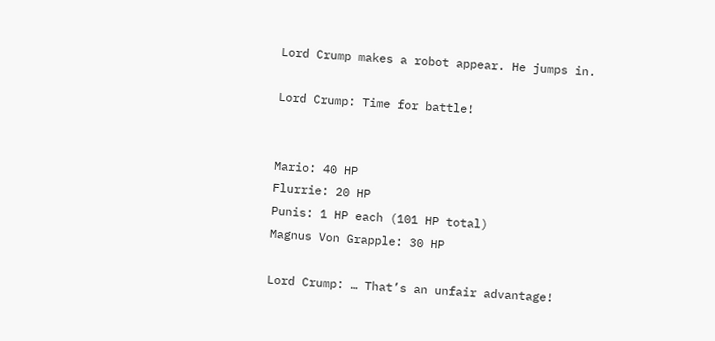Lord Crump makes a robot appear. He jumps in.

Lord Crump: Time for battle!


Mario: 40 HP
Flurrie: 20 HP
Punis: 1 HP each (101 HP total)
Magnus Von Grapple: 30 HP

Lord Crump: … That’s an unfair advantage!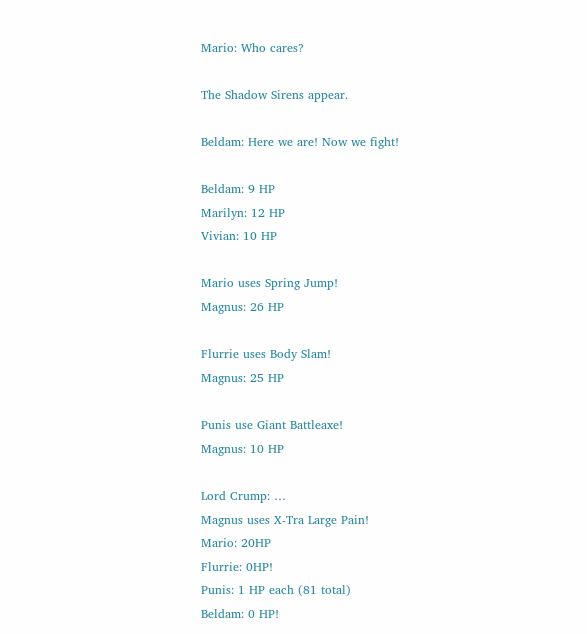Mario: Who cares?

The Shadow Sirens appear.

Beldam: Here we are! Now we fight!

Beldam: 9 HP
Marilyn: 12 HP
Vivian: 10 HP

Mario uses Spring Jump!
Magnus: 26 HP

Flurrie uses Body Slam!
Magnus: 25 HP

Punis use Giant Battleaxe!
Magnus: 10 HP

Lord Crump: …
Magnus uses X-Tra Large Pain!
Mario: 20HP
Flurrie: 0HP!
Punis: 1 HP each (81 total)
Beldam: 0 HP!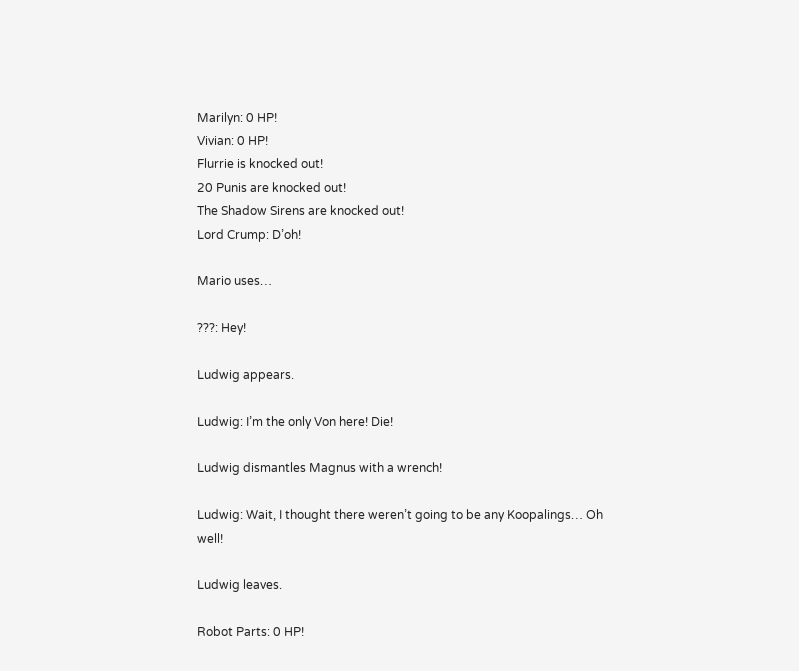Marilyn: 0 HP!
Vivian: 0 HP!
Flurrie is knocked out!
20 Punis are knocked out!
The Shadow Sirens are knocked out!
Lord Crump: D’oh!

Mario uses…

???: Hey!

Ludwig appears.

Ludwig: I’m the only Von here! Die!

Ludwig dismantles Magnus with a wrench!

Ludwig: Wait, I thought there weren’t going to be any Koopalings… Oh well!

Ludwig leaves.

Robot Parts: 0 HP!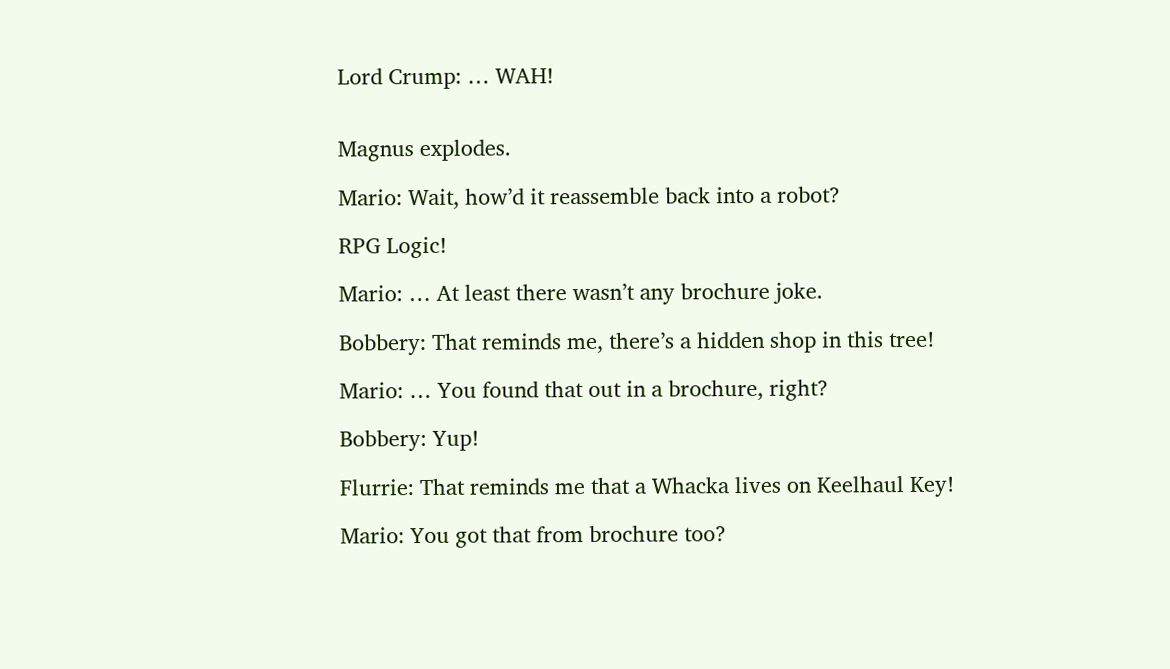Lord Crump: … WAH!


Magnus explodes.

Mario: Wait, how’d it reassemble back into a robot?

RPG Logic!

Mario: … At least there wasn’t any brochure joke.

Bobbery: That reminds me, there’s a hidden shop in this tree!

Mario: … You found that out in a brochure, right?

Bobbery: Yup!

Flurrie: That reminds me that a Whacka lives on Keelhaul Key!

Mario: You got that from brochure too?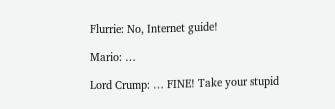Flurrie: No, Internet guide!

Mario: …

Lord Crump: … FINE! Take your stupid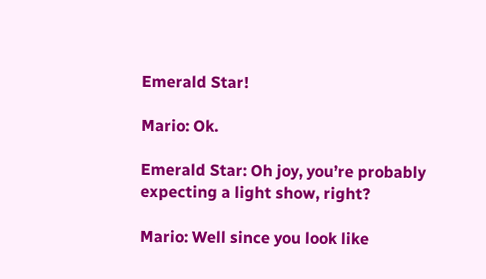Emerald Star!

Mario: Ok.

Emerald Star: Oh joy, you’re probably expecting a light show, right?

Mario: Well since you look like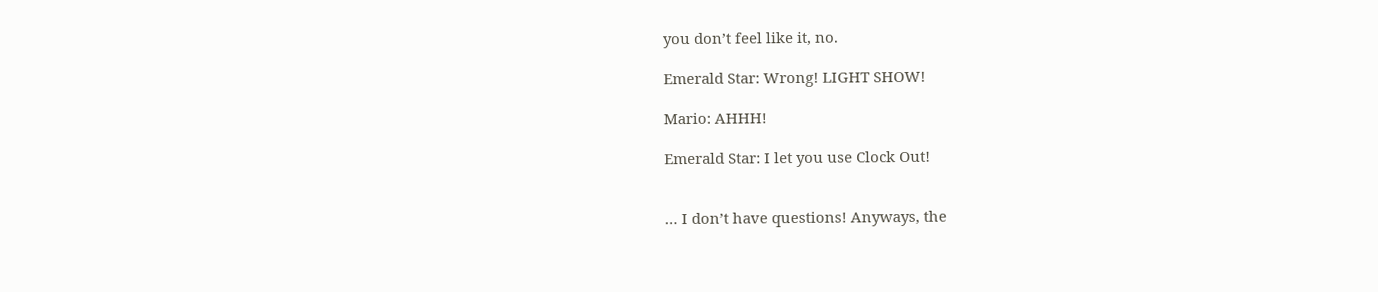you don’t feel like it, no.

Emerald Star: Wrong! LIGHT SHOW!

Mario: AHHH!

Emerald Star: I let you use Clock Out!


… I don’t have questions! Anyways, the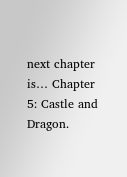next chapter is… Chapter 5: Castle and Dragon.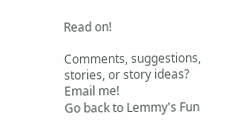Read on!

Comments, suggestions, stories, or story ideas? Email me!
Go back to Lemmy's Fun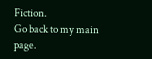Fiction.
Go back to my main page.